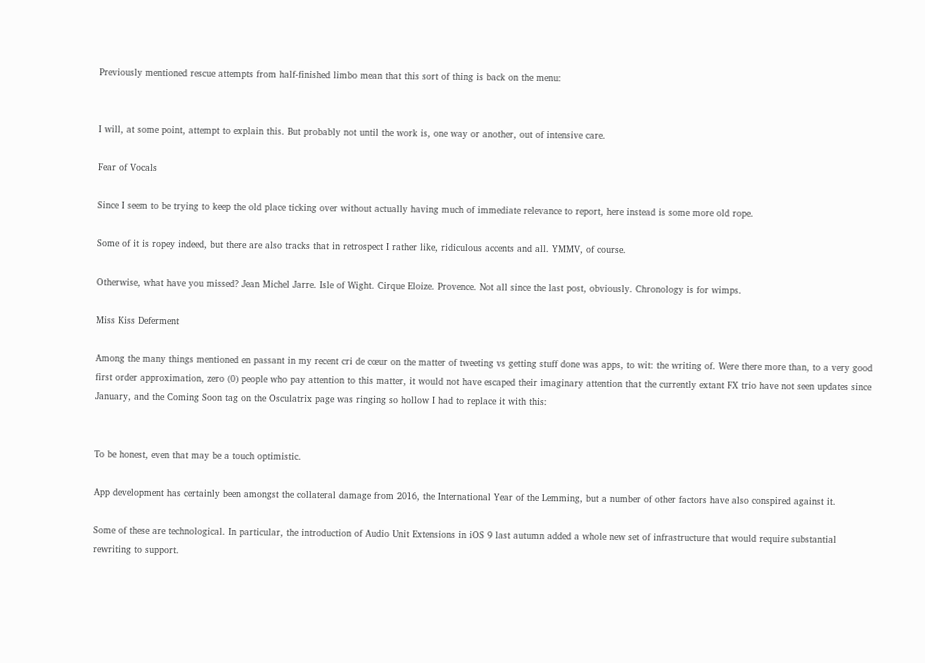Previously mentioned rescue attempts from half-finished limbo mean that this sort of thing is back on the menu:


I will, at some point, attempt to explain this. But probably not until the work is, one way or another, out of intensive care.

Fear of Vocals

Since I seem to be trying to keep the old place ticking over without actually having much of immediate relevance to report, here instead is some more old rope.

Some of it is ropey indeed, but there are also tracks that in retrospect I rather like, ridiculous accents and all. YMMV, of course.

Otherwise, what have you missed? Jean Michel Jarre. Isle of Wight. Cirque Eloize. Provence. Not all since the last post, obviously. Chronology is for wimps.

Miss Kiss Deferment

Among the many things mentioned en passant in my recent cri de cœur on the matter of tweeting vs getting stuff done was apps, to wit: the writing of. Were there more than, to a very good first order approximation, zero (0) people who pay attention to this matter, it would not have escaped their imaginary attention that the currently extant FX trio have not seen updates since January, and the Coming Soon tag on the Osculatrix page was ringing so hollow I had to replace it with this:


To be honest, even that may be a touch optimistic.

App development has certainly been amongst the collateral damage from 2016, the International Year of the Lemming, but a number of other factors have also conspired against it.

Some of these are technological. In particular, the introduction of Audio Unit Extensions in iOS 9 last autumn added a whole new set of infrastructure that would require substantial rewriting to support.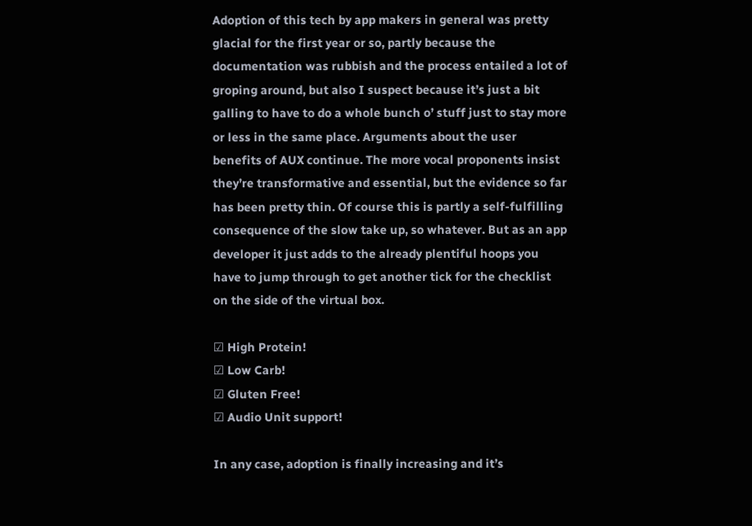Adoption of this tech by app makers in general was pretty glacial for the first year or so, partly because the documentation was rubbish and the process entailed a lot of groping around, but also I suspect because it’s just a bit galling to have to do a whole bunch o’ stuff just to stay more or less in the same place. Arguments about the user benefits of AUX continue. The more vocal proponents insist they’re transformative and essential, but the evidence so far has been pretty thin. Of course this is partly a self-fulfilling consequence of the slow take up, so whatever. But as an app developer it just adds to the already plentiful hoops you have to jump through to get another tick for the checklist on the side of the virtual box.

☑ High Protein!
☑ Low Carb!
☑ Gluten Free!
☑ Audio Unit support!

In any case, adoption is finally increasing and it’s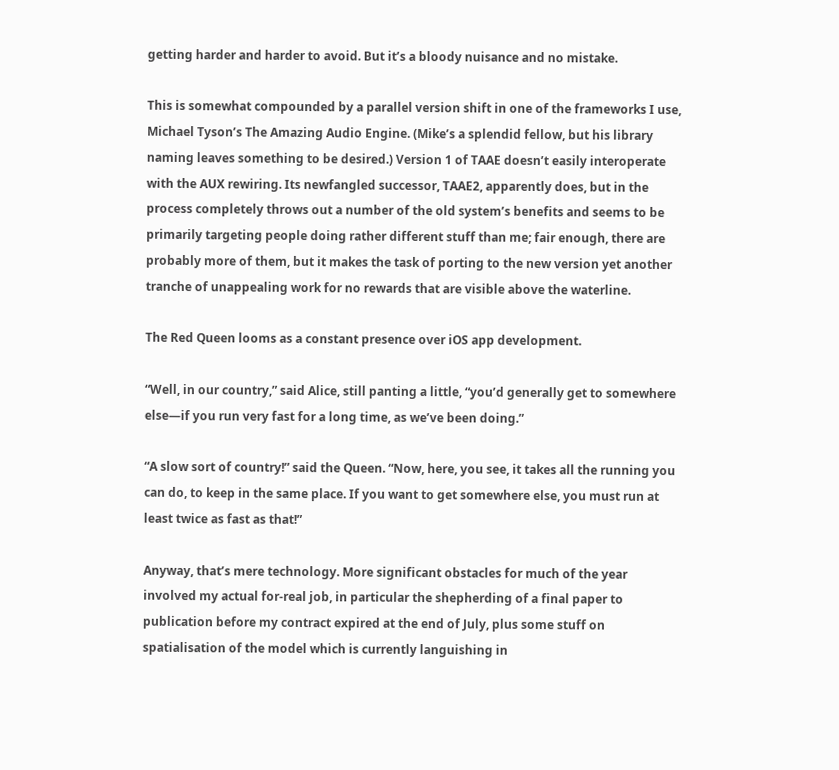getting harder and harder to avoid. But it’s a bloody nuisance and no mistake.

This is somewhat compounded by a parallel version shift in one of the frameworks I use, Michael Tyson’s The Amazing Audio Engine. (Mike’s a splendid fellow, but his library naming leaves something to be desired.) Version 1 of TAAE doesn’t easily interoperate with the AUX rewiring. Its newfangled successor, TAAE2, apparently does, but in the process completely throws out a number of the old system’s benefits and seems to be primarily targeting people doing rather different stuff than me; fair enough, there are probably more of them, but it makes the task of porting to the new version yet another tranche of unappealing work for no rewards that are visible above the waterline.

The Red Queen looms as a constant presence over iOS app development.

“Well, in our country,” said Alice, still panting a little, “you’d generally get to somewhere else—if you run very fast for a long time, as we’ve been doing.”

“A slow sort of country!” said the Queen. “Now, here, you see, it takes all the running you can do, to keep in the same place. If you want to get somewhere else, you must run at least twice as fast as that!”

Anyway, that’s mere technology. More significant obstacles for much of the year involved my actual for-real job, in particular the shepherding of a final paper to publication before my contract expired at the end of July, plus some stuff on spatialisation of the model which is currently languishing in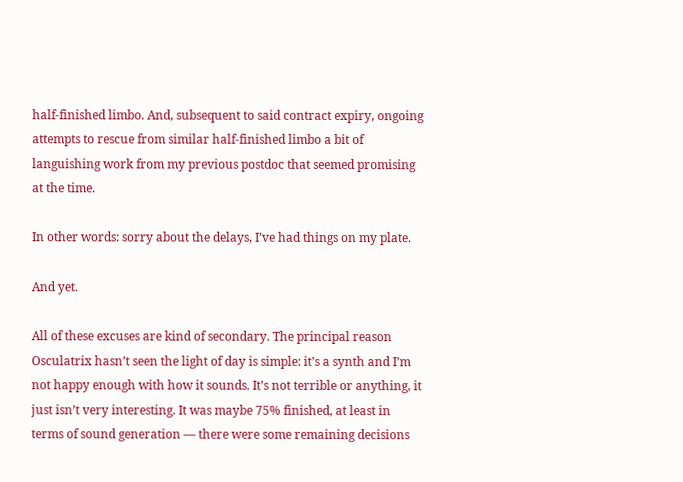half-finished limbo. And, subsequent to said contract expiry, ongoing attempts to rescue from similar half-finished limbo a bit of languishing work from my previous postdoc that seemed promising at the time.

In other words: sorry about the delays, I’ve had things on my plate.

And yet.

All of these excuses are kind of secondary. The principal reason Osculatrix hasn’t seen the light of day is simple: it’s a synth and I’m not happy enough with how it sounds. It’s not terrible or anything, it just isn’t very interesting. It was maybe 75% finished, at least in terms of sound generation — there were some remaining decisions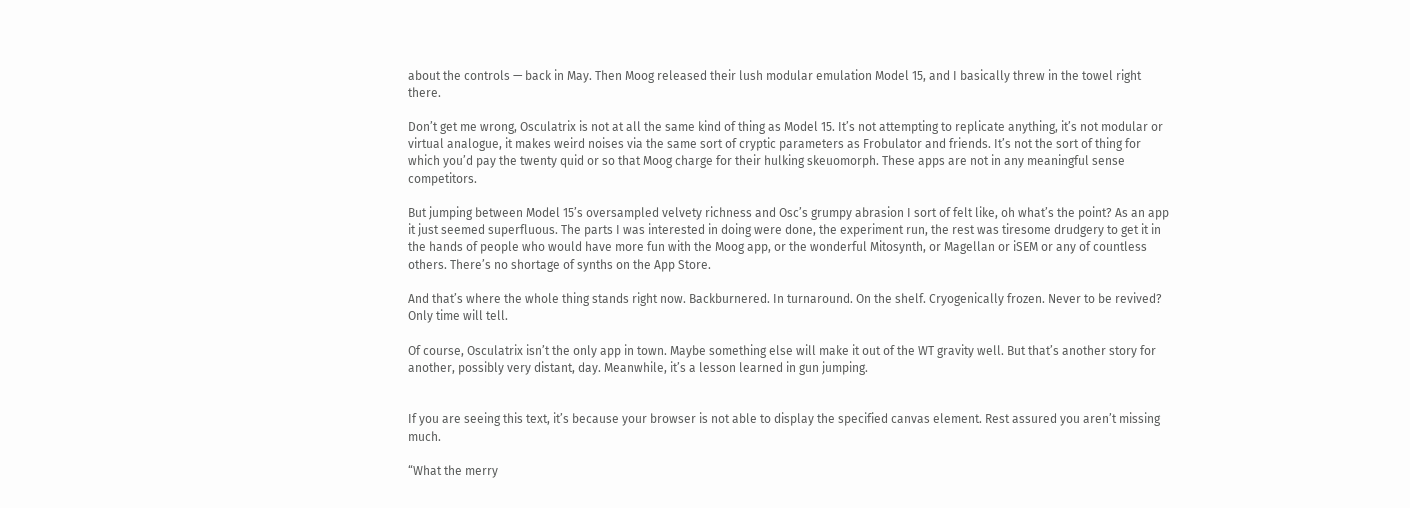about the controls — back in May. Then Moog released their lush modular emulation Model 15, and I basically threw in the towel right there.

Don’t get me wrong, Osculatrix is not at all the same kind of thing as Model 15. It’s not attempting to replicate anything, it’s not modular or virtual analogue, it makes weird noises via the same sort of cryptic parameters as Frobulator and friends. It’s not the sort of thing for which you’d pay the twenty quid or so that Moog charge for their hulking skeuomorph. These apps are not in any meaningful sense competitors.

But jumping between Model 15’s oversampled velvety richness and Osc’s grumpy abrasion I sort of felt like, oh what’s the point? As an app it just seemed superfluous. The parts I was interested in doing were done, the experiment run, the rest was tiresome drudgery to get it in the hands of people who would have more fun with the Moog app, or the wonderful Mitosynth, or Magellan or iSEM or any of countless others. There’s no shortage of synths on the App Store.

And that’s where the whole thing stands right now. Backburnered. In turnaround. On the shelf. Cryogenically frozen. Never to be revived? Only time will tell.

Of course, Osculatrix isn’t the only app in town. Maybe something else will make it out of the WT gravity well. But that’s another story for another, possibly very distant, day. Meanwhile, it’s a lesson learned in gun jumping.


If you are seeing this text, it’s because your browser is not able to display the specified canvas element. Rest assured you aren’t missing much.

“What the merry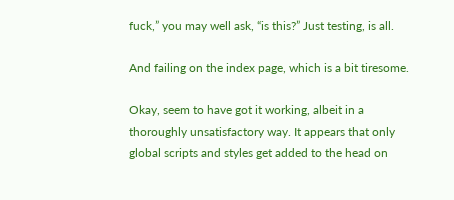fuck,” you may well ask, “is this?” Just testing, is all.

And failing on the index page, which is a bit tiresome.

Okay, seem to have got it working, albeit in a thoroughly unsatisfactory way. It appears that only global scripts and styles get added to the head on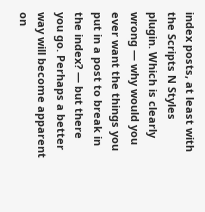index posts, at least with the Scripts N Styles plugin. Which is clearly wrong — why would you ever want the things you put in a post to break in the index? — but there you go. Perhaps a better way will become apparent on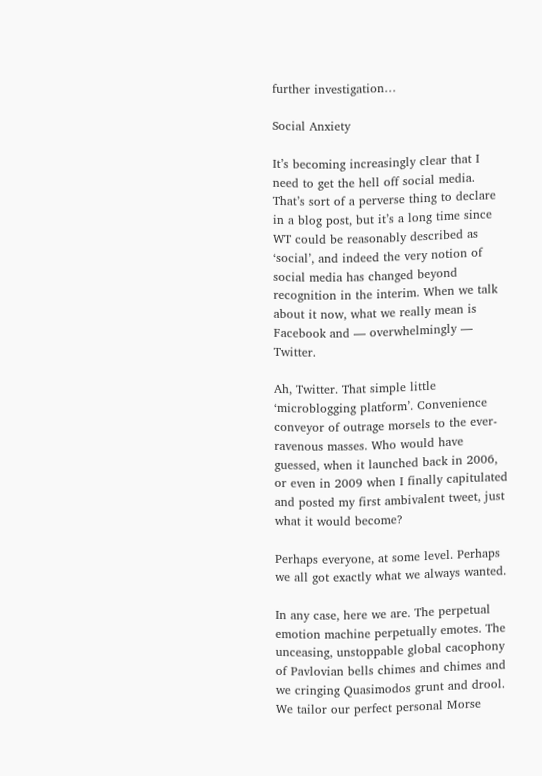further investigation…

Social Anxiety

It’s becoming increasingly clear that I need to get the hell off social media. That’s sort of a perverse thing to declare in a blog post, but it’s a long time since WT could be reasonably described as ‘social’, and indeed the very notion of social media has changed beyond recognition in the interim. When we talk about it now, what we really mean is Facebook and — overwhelmingly — Twitter.

Ah, Twitter. That simple little ‘microblogging platform’. Convenience conveyor of outrage morsels to the ever-ravenous masses. Who would have guessed, when it launched back in 2006, or even in 2009 when I finally capitulated and posted my first ambivalent tweet, just what it would become?

Perhaps everyone, at some level. Perhaps we all got exactly what we always wanted.

In any case, here we are. The perpetual emotion machine perpetually emotes. The unceasing, unstoppable global cacophony of Pavlovian bells chimes and chimes and we cringing Quasimodos grunt and drool. We tailor our perfect personal Morse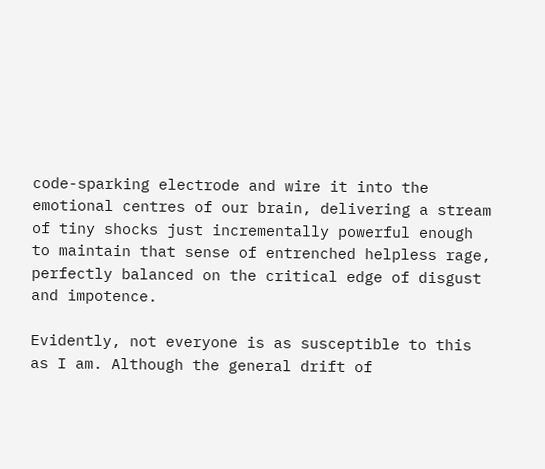code-sparking electrode and wire it into the emotional centres of our brain, delivering a stream of tiny shocks just incrementally powerful enough to maintain that sense of entrenched helpless rage, perfectly balanced on the critical edge of disgust and impotence.

Evidently, not everyone is as susceptible to this as I am. Although the general drift of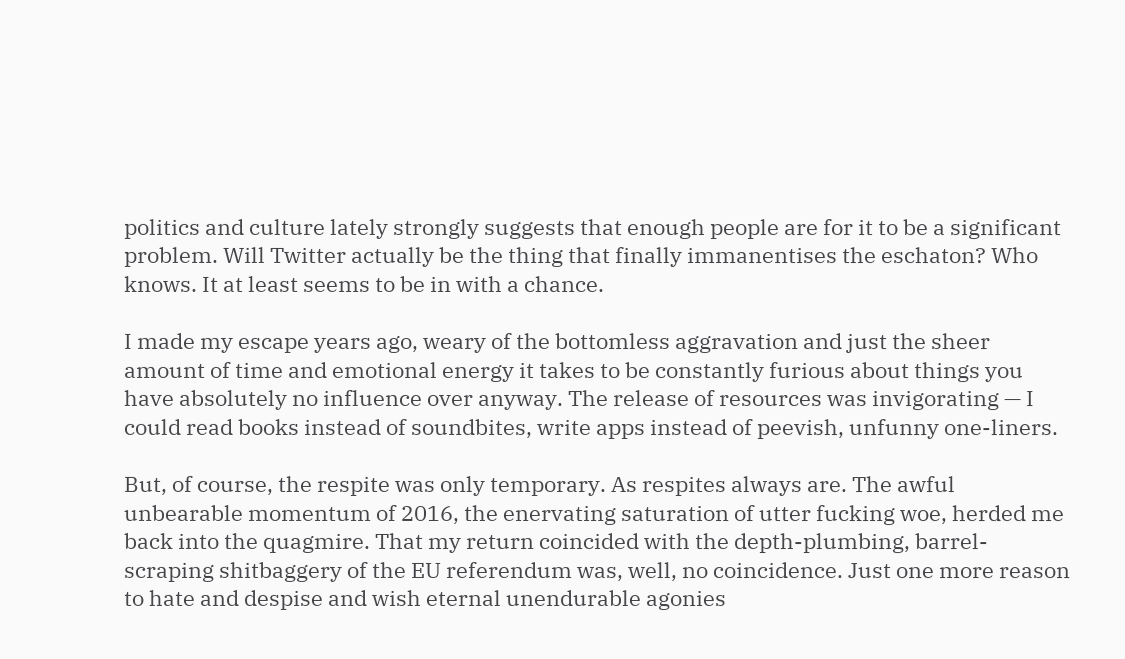politics and culture lately strongly suggests that enough people are for it to be a significant problem. Will Twitter actually be the thing that finally immanentises the eschaton? Who knows. It at least seems to be in with a chance.

I made my escape years ago, weary of the bottomless aggravation and just the sheer amount of time and emotional energy it takes to be constantly furious about things you have absolutely no influence over anyway. The release of resources was invigorating — I could read books instead of soundbites, write apps instead of peevish, unfunny one-liners.

But, of course, the respite was only temporary. As respites always are. The awful unbearable momentum of 2016, the enervating saturation of utter fucking woe, herded me back into the quagmire. That my return coincided with the depth-plumbing, barrel-scraping shitbaggery of the EU referendum was, well, no coincidence. Just one more reason to hate and despise and wish eternal unendurable agonies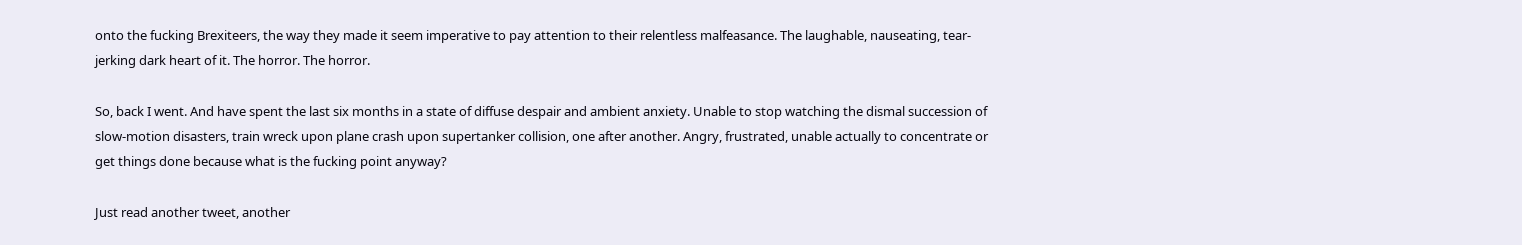onto the fucking Brexiteers, the way they made it seem imperative to pay attention to their relentless malfeasance. The laughable, nauseating, tear-jerking dark heart of it. The horror. The horror.

So, back I went. And have spent the last six months in a state of diffuse despair and ambient anxiety. Unable to stop watching the dismal succession of slow-motion disasters, train wreck upon plane crash upon supertanker collision, one after another. Angry, frustrated, unable actually to concentrate or get things done because what is the fucking point anyway?

Just read another tweet, another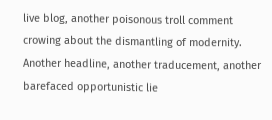live blog, another poisonous troll comment crowing about the dismantling of modernity. Another headline, another traducement, another barefaced opportunistic lie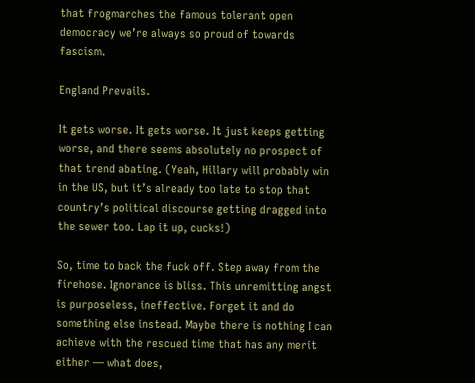that frogmarches the famous tolerant open democracy we’re always so proud of towards fascism.

England Prevails.

It gets worse. It gets worse. It just keeps getting worse, and there seems absolutely no prospect of that trend abating. (Yeah, Hillary will probably win in the US, but it’s already too late to stop that country’s political discourse getting dragged into the sewer too. Lap it up, cucks!)

So, time to back the fuck off. Step away from the firehose. Ignorance is bliss. This unremitting angst is purposeless, ineffective. Forget it and do something else instead. Maybe there is nothing I can achieve with the rescued time that has any merit either — what does,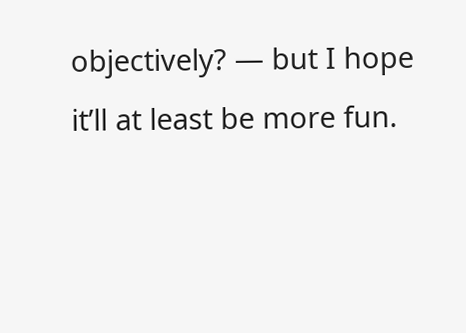objectively? — but I hope it’ll at least be more fun.